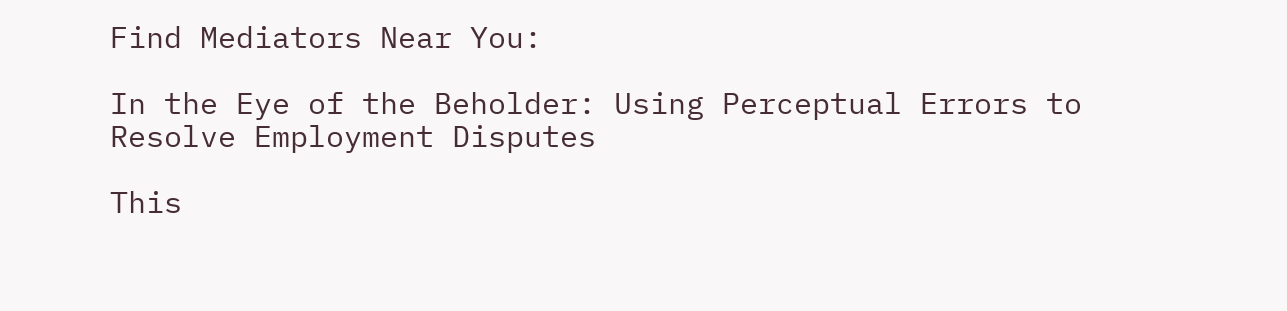Find Mediators Near You:

In the Eye of the Beholder: Using Perceptual Errors to Resolve Employment Disputes

This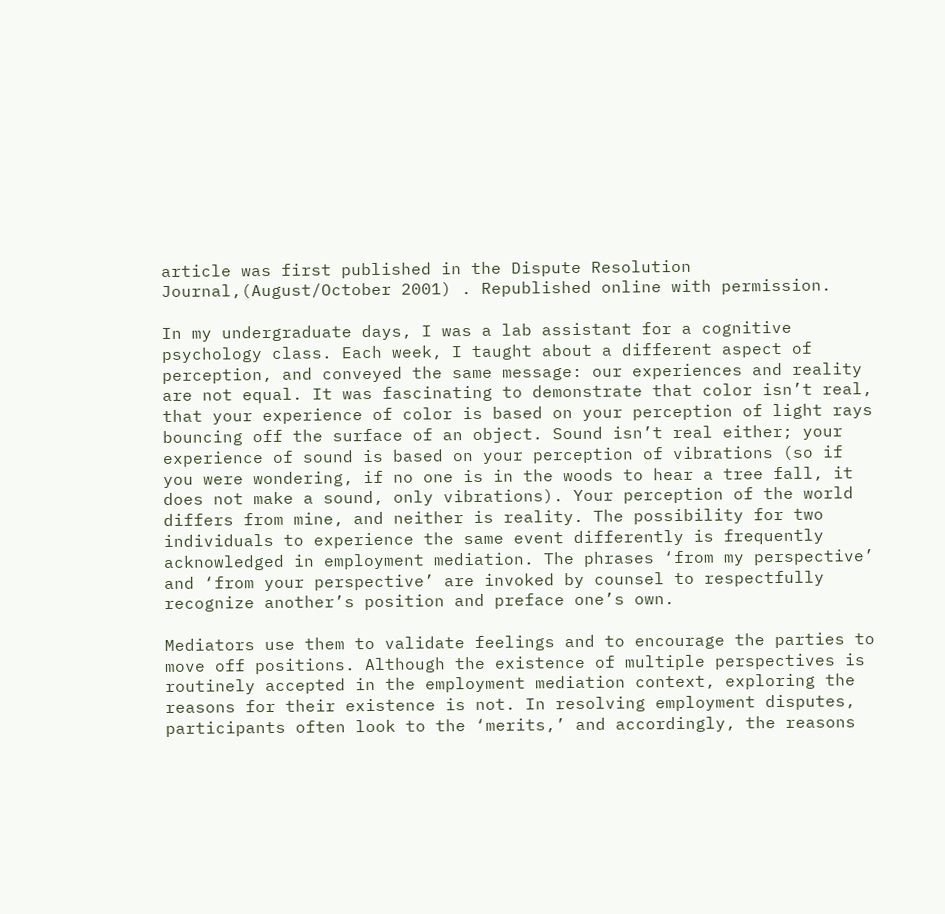article was first published in the Dispute Resolution Journal,(August/October 2001) . Republished online with permission.

In my undergraduate days, I was a lab assistant for a cognitive psychology class. Each week, I taught about a different aspect of perception, and conveyed the same message: our experiences and reality are not equal. It was fascinating to demonstrate that color isn’t real, that your experience of color is based on your perception of light rays bouncing off the surface of an object. Sound isn’t real either; your experience of sound is based on your perception of vibrations (so if you were wondering, if no one is in the woods to hear a tree fall, it does not make a sound, only vibrations). Your perception of the world differs from mine, and neither is reality. The possibility for two individuals to experience the same event differently is frequently acknowledged in employment mediation. The phrases ‘from my perspective’ and ‘from your perspective’ are invoked by counsel to respectfully recognize another’s position and preface one’s own.

Mediators use them to validate feelings and to encourage the parties to move off positions. Although the existence of multiple perspectives is routinely accepted in the employment mediation context, exploring the reasons for their existence is not. In resolving employment disputes, participants often look to the ‘merits,’ and accordingly, the reasons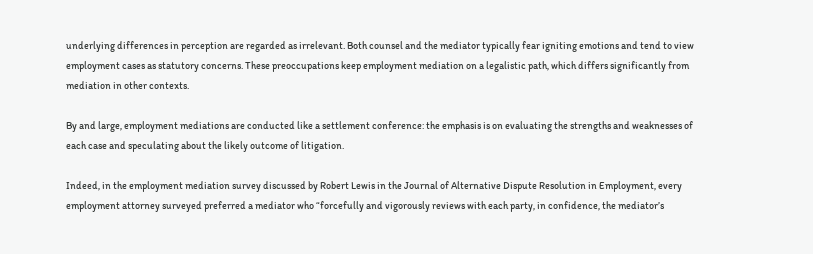underlying differences in perception are regarded as irrelevant. Both counsel and the mediator typically fear igniting emotions and tend to view employment cases as statutory concerns. These preoccupations keep employment mediation on a legalistic path, which differs significantly from mediation in other contexts.

By and large, employment mediations are conducted like a settlement conference: the emphasis is on evaluating the strengths and weaknesses of each case and speculating about the likely outcome of litigation.

Indeed, in the employment mediation survey discussed by Robert Lewis in the Journal of Alternative Dispute Resolution in Employment, every employment attorney surveyed preferred a mediator who “forcefully and vigorously reviews with each party, in confidence, the mediator’s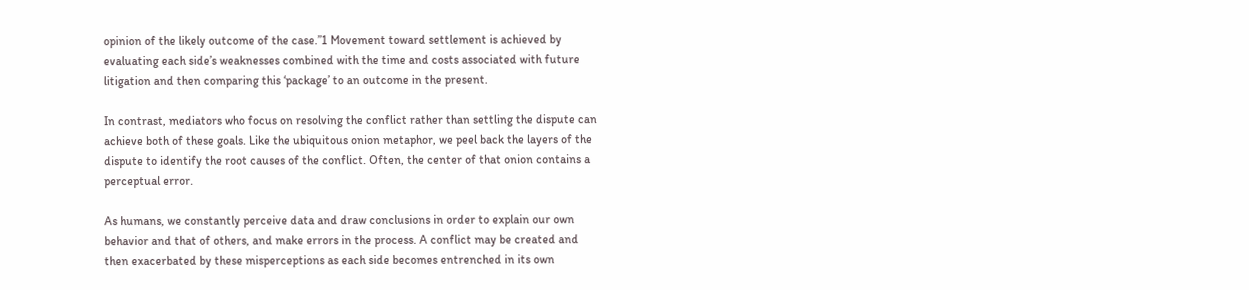opinion of the likely outcome of the case.”1 Movement toward settlement is achieved by evaluating each side’s weaknesses combined with the time and costs associated with future litigation and then comparing this ‘package’ to an outcome in the present.

In contrast, mediators who focus on resolving the conflict rather than settling the dispute can achieve both of these goals. Like the ubiquitous onion metaphor, we peel back the layers of the dispute to identify the root causes of the conflict. Often, the center of that onion contains a perceptual error.

As humans, we constantly perceive data and draw conclusions in order to explain our own behavior and that of others, and make errors in the process. A conflict may be created and then exacerbated by these misperceptions as each side becomes entrenched in its own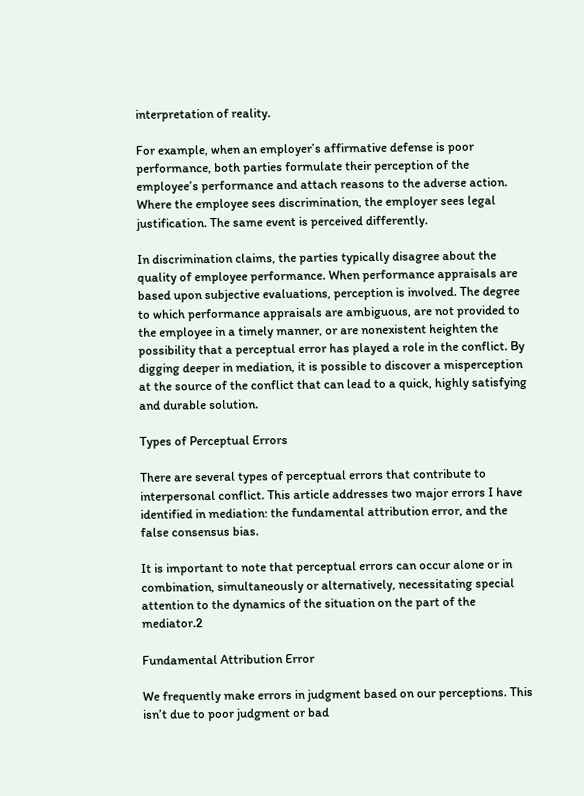interpretation of reality.

For example, when an employer’s affirmative defense is poor performance, both parties formulate their perception of the employee’s performance and attach reasons to the adverse action. Where the employee sees discrimination, the employer sees legal justification. The same event is perceived differently.

In discrimination claims, the parties typically disagree about the quality of employee performance. When performance appraisals are based upon subjective evaluations, perception is involved. The degree to which performance appraisals are ambiguous, are not provided to the employee in a timely manner, or are nonexistent heighten the possibility that a perceptual error has played a role in the conflict. By digging deeper in mediation, it is possible to discover a misperception at the source of the conflict that can lead to a quick, highly satisfying and durable solution.

Types of Perceptual Errors

There are several types of perceptual errors that contribute to interpersonal conflict. This article addresses two major errors I have identified in mediation: the fundamental attribution error, and the false consensus bias.

It is important to note that perceptual errors can occur alone or in combination, simultaneously or alternatively, necessitating special attention to the dynamics of the situation on the part of the mediator.2

Fundamental Attribution Error

We frequently make errors in judgment based on our perceptions. This isn’t due to poor judgment or bad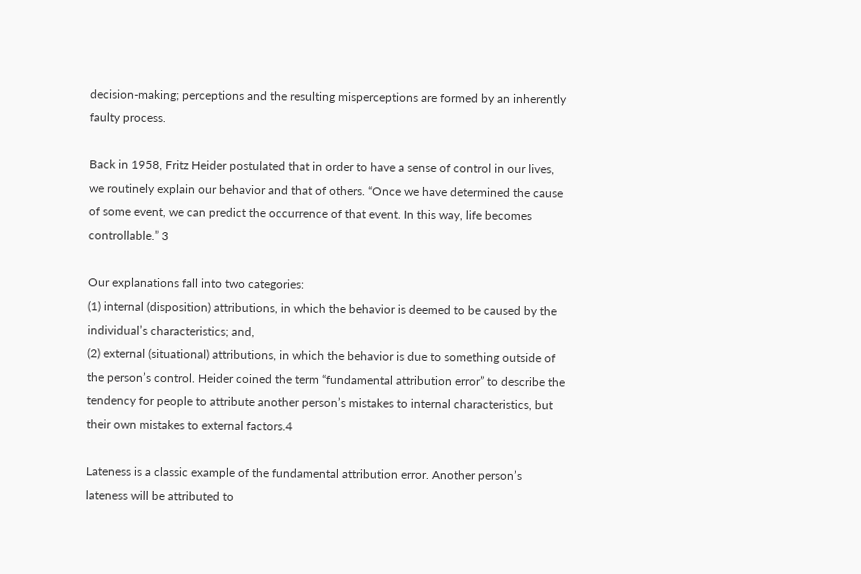decision-making; perceptions and the resulting misperceptions are formed by an inherently faulty process.

Back in 1958, Fritz Heider postulated that in order to have a sense of control in our lives, we routinely explain our behavior and that of others. “Once we have determined the cause of some event, we can predict the occurrence of that event. In this way, life becomes controllable.” 3

Our explanations fall into two categories:
(1) internal (disposition) attributions, in which the behavior is deemed to be caused by the individual’s characteristics; and,
(2) external (situational) attributions, in which the behavior is due to something outside of the person’s control. Heider coined the term “fundamental attribution error” to describe the tendency for people to attribute another person’s mistakes to internal characteristics, but their own mistakes to external factors.4

Lateness is a classic example of the fundamental attribution error. Another person’s lateness will be attributed to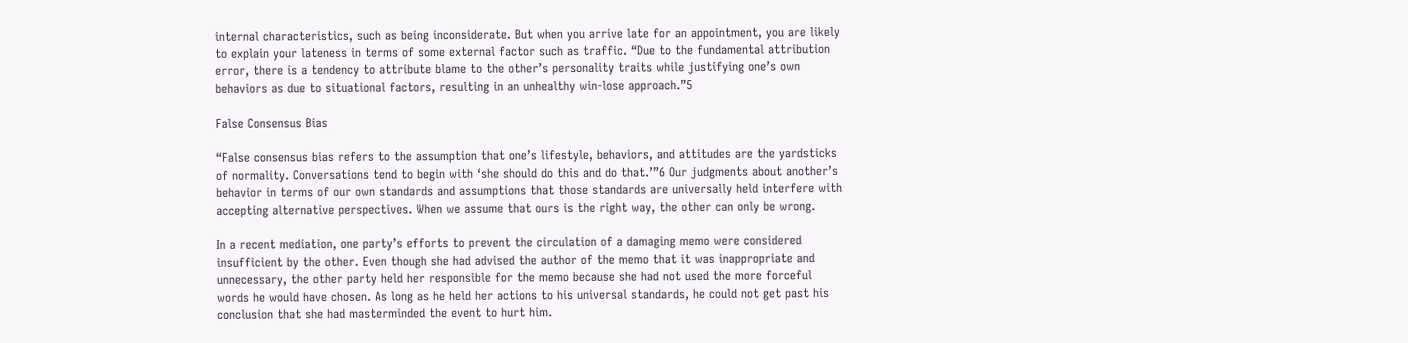internal characteristics, such as being inconsiderate. But when you arrive late for an appointment, you are likely to explain your lateness in terms of some external factor such as traffic. “Due to the fundamental attribution error, there is a tendency to attribute blame to the other’s personality traits while justifying one’s own behaviors as due to situational factors, resulting in an unhealthy win-lose approach.”5

False Consensus Bias

“False consensus bias refers to the assumption that one’s lifestyle, behaviors, and attitudes are the yardsticks of normality. Conversations tend to begin with ‘she should do this and do that.’”6 Our judgments about another’s behavior in terms of our own standards and assumptions that those standards are universally held interfere with accepting alternative perspectives. When we assume that ours is the right way, the other can only be wrong.

In a recent mediation, one party’s efforts to prevent the circulation of a damaging memo were considered insufficient by the other. Even though she had advised the author of the memo that it was inappropriate and unnecessary, the other party held her responsible for the memo because she had not used the more forceful words he would have chosen. As long as he held her actions to his universal standards, he could not get past his conclusion that she had masterminded the event to hurt him.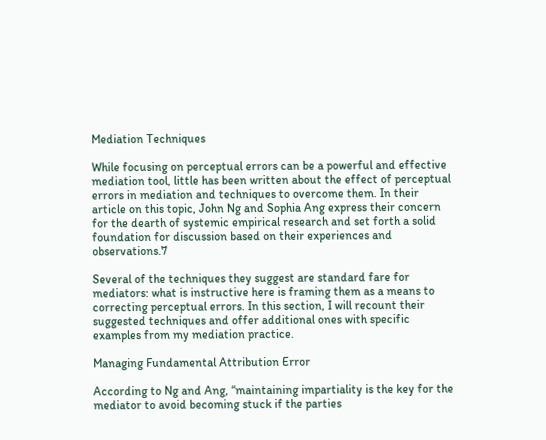Mediation Techniques

While focusing on perceptual errors can be a powerful and effective mediation tool, little has been written about the effect of perceptual errors in mediation and techniques to overcome them. In their article on this topic, John Ng and Sophia Ang express their concern for the dearth of systemic empirical research and set forth a solid foundation for discussion based on their experiences and observations.7

Several of the techniques they suggest are standard fare for mediators: what is instructive here is framing them as a means to correcting perceptual errors. In this section, I will recount their suggested techniques and offer additional ones with specific examples from my mediation practice.

Managing Fundamental Attribution Error

According to Ng and Ang, “maintaining impartiality is the key for the mediator to avoid becoming stuck if the parties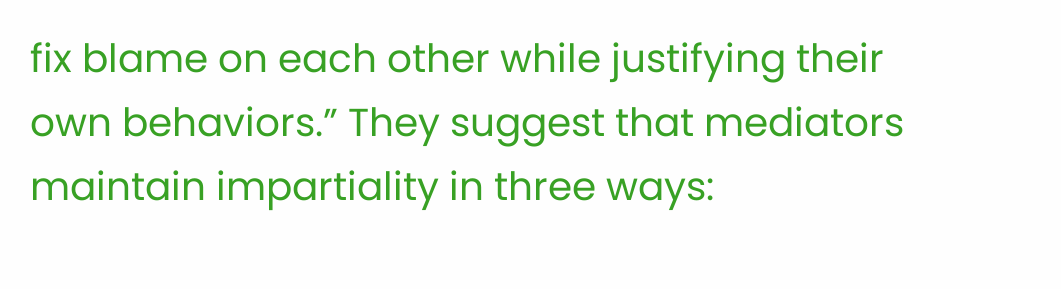fix blame on each other while justifying their own behaviors.” They suggest that mediators maintain impartiality in three ways: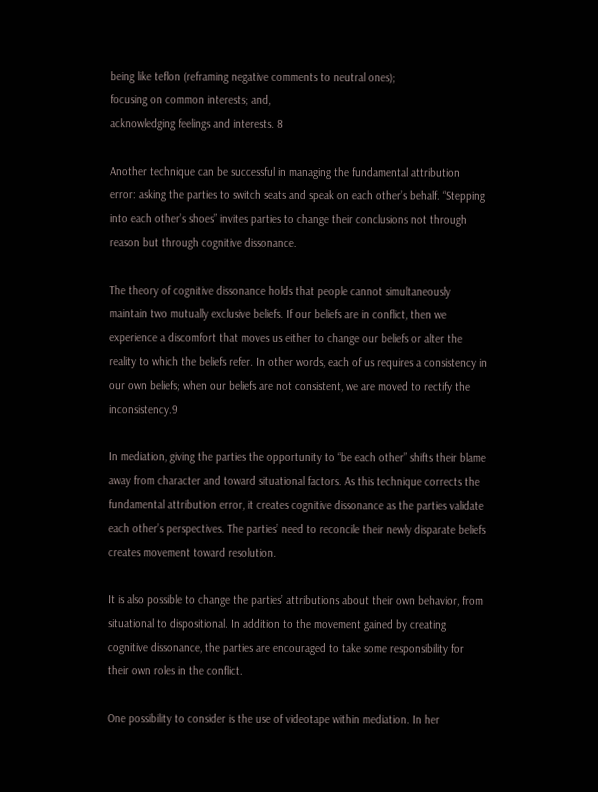being like teflon (reframing negative comments to neutral ones);
focusing on common interests; and,
acknowledging feelings and interests. 8

Another technique can be successful in managing the fundamental attribution error: asking the parties to switch seats and speak on each other’s behalf. “Stepping into each other’s shoes” invites parties to change their conclusions not through reason but through cognitive dissonance.

The theory of cognitive dissonance holds that people cannot simultaneously maintain two mutually exclusive beliefs. If our beliefs are in conflict, then we experience a discomfort that moves us either to change our beliefs or alter the reality to which the beliefs refer. In other words, each of us requires a consistency in our own beliefs; when our beliefs are not consistent, we are moved to rectify the inconsistency.9

In mediation, giving the parties the opportunity to “be each other” shifts their blame away from character and toward situational factors. As this technique corrects the fundamental attribution error, it creates cognitive dissonance as the parties validate each other’s perspectives. The parties’ need to reconcile their newly disparate beliefs creates movement toward resolution.

It is also possible to change the parties’ attributions about their own behavior, from situational to dispositional. In addition to the movement gained by creating cognitive dissonance, the parties are encouraged to take some responsibility for their own roles in the conflict.

One possibility to consider is the use of videotape within mediation. In her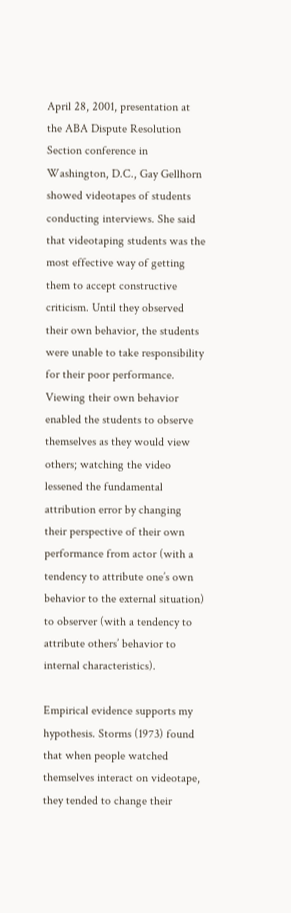April 28, 2001, presentation at the ABA Dispute Resolution Section conference in Washington, D.C., Gay Gellhorn showed videotapes of students conducting interviews. She said that videotaping students was the most effective way of getting them to accept constructive criticism. Until they observed their own behavior, the students were unable to take responsibility for their poor performance. Viewing their own behavior enabled the students to observe themselves as they would view others; watching the video lessened the fundamental attribution error by changing their perspective of their own performance from actor (with a tendency to attribute one’s own behavior to the external situation) to observer (with a tendency to attribute others’ behavior to internal characteristics).

Empirical evidence supports my hypothesis. Storms (1973) found that when people watched themselves interact on videotape, they tended to change their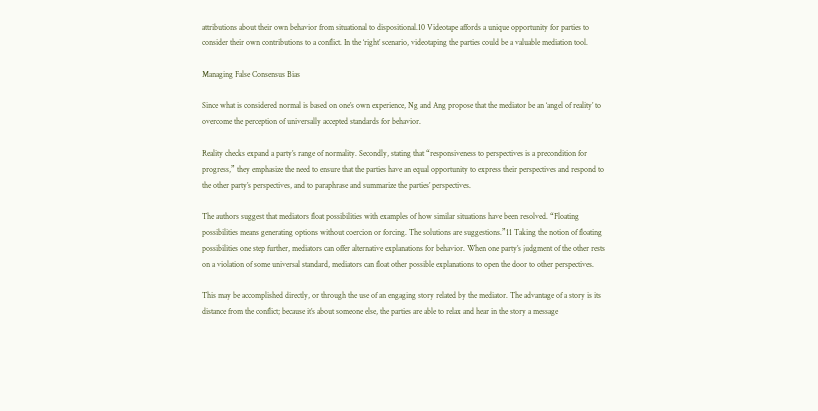attributions about their own behavior from situational to dispositional.10 Videotape affords a unique opportunity for parties to consider their own contributions to a conflict. In the ‘right’ scenario, videotaping the parties could be a valuable mediation tool.

Managing False Consensus Bias

Since what is considered normal is based on one’s own experience, Ng and Ang propose that the mediator be an ‘angel of reality’ to overcome the perception of universally accepted standards for behavior.

Reality checks expand a party’s range of normality. Secondly, stating that “responsiveness to perspectives is a precondition for progress,” they emphasize the need to ensure that the parties have an equal opportunity to express their perspectives and respond to the other party’s perspectives, and to paraphrase and summarize the parties’ perspectives.

The authors suggest that mediators float possibilities with examples of how similar situations have been resolved. “Floating possibilities means generating options without coercion or forcing. The solutions are suggestions.”11 Taking the notion of floating possibilities one step further, mediators can offer alternative explanations for behavior. When one party’s judgment of the other rests on a violation of some universal standard, mediators can float other possible explanations to open the door to other perspectives.

This may be accomplished directly, or through the use of an engaging story related by the mediator. The advantage of a story is its distance from the conflict; because it’s about someone else, the parties are able to relax and hear in the story a message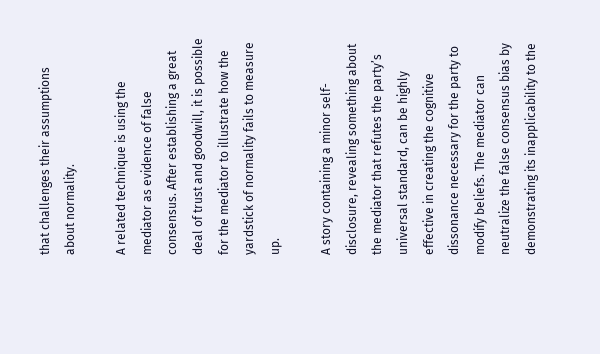that challenges their assumptions about normality.

A related technique is using the mediator as evidence of false consensus. After establishing a great deal of trust and goodwill, it is possible for the mediator to illustrate how the yardstick of normality fails to measure up.

A story containing a minor self-disclosure, revealing something about the mediator that refutes the party’s universal standard, can be highly effective in creating the cognitive dissonance necessary for the party to modify beliefs. The mediator can neutralize the false consensus bias by demonstrating its inapplicability to the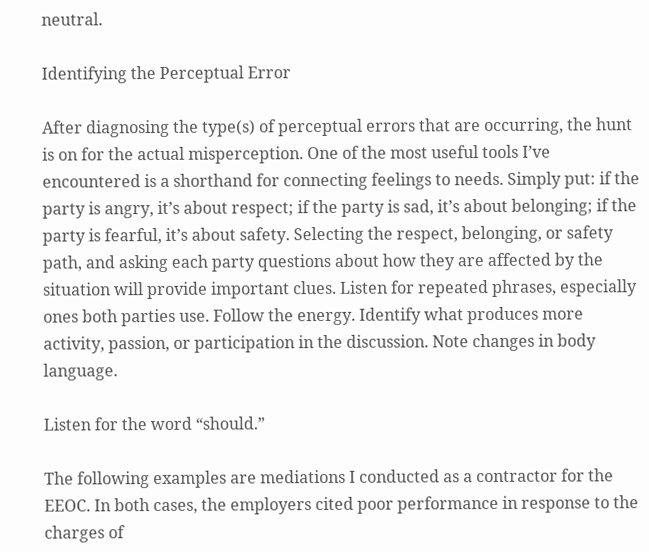neutral.

Identifying the Perceptual Error

After diagnosing the type(s) of perceptual errors that are occurring, the hunt is on for the actual misperception. One of the most useful tools I’ve encountered is a shorthand for connecting feelings to needs. Simply put: if the party is angry, it’s about respect; if the party is sad, it’s about belonging; if the party is fearful, it’s about safety. Selecting the respect, belonging, or safety path, and asking each party questions about how they are affected by the situation will provide important clues. Listen for repeated phrases, especially ones both parties use. Follow the energy. Identify what produces more activity, passion, or participation in the discussion. Note changes in body language.

Listen for the word “should.”

The following examples are mediations I conducted as a contractor for the EEOC. In both cases, the employers cited poor performance in response to the charges of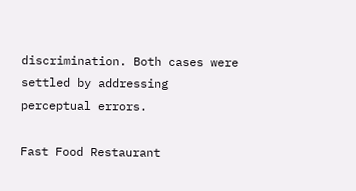discrimination. Both cases were settled by addressing perceptual errors.

Fast Food Restaurant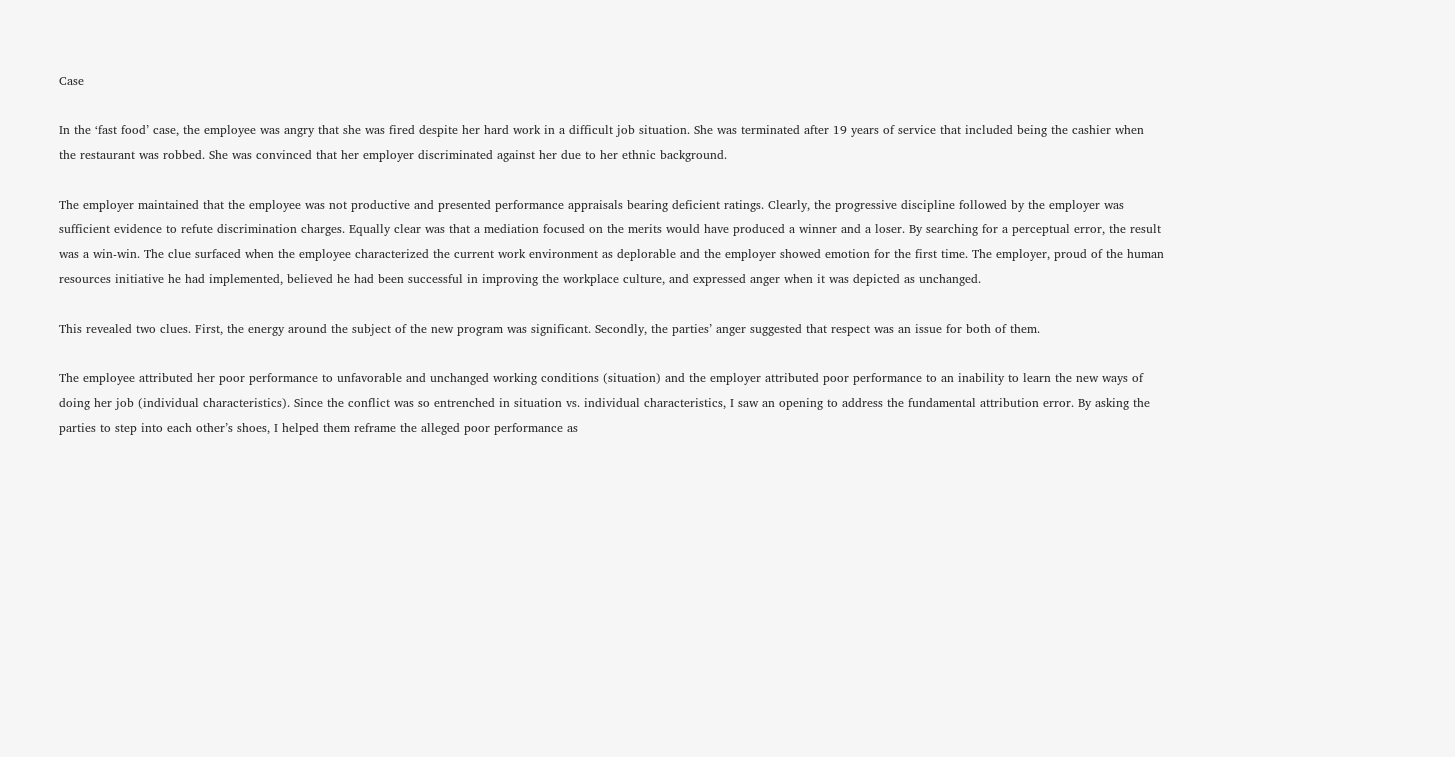Case

In the ‘fast food’ case, the employee was angry that she was fired despite her hard work in a difficult job situation. She was terminated after 19 years of service that included being the cashier when the restaurant was robbed. She was convinced that her employer discriminated against her due to her ethnic background.

The employer maintained that the employee was not productive and presented performance appraisals bearing deficient ratings. Clearly, the progressive discipline followed by the employer was sufficient evidence to refute discrimination charges. Equally clear was that a mediation focused on the merits would have produced a winner and a loser. By searching for a perceptual error, the result was a win-win. The clue surfaced when the employee characterized the current work environment as deplorable and the employer showed emotion for the first time. The employer, proud of the human resources initiative he had implemented, believed he had been successful in improving the workplace culture, and expressed anger when it was depicted as unchanged.

This revealed two clues. First, the energy around the subject of the new program was significant. Secondly, the parties’ anger suggested that respect was an issue for both of them.

The employee attributed her poor performance to unfavorable and unchanged working conditions (situation) and the employer attributed poor performance to an inability to learn the new ways of doing her job (individual characteristics). Since the conflict was so entrenched in situation vs. individual characteristics, I saw an opening to address the fundamental attribution error. By asking the parties to step into each other’s shoes, I helped them reframe the alleged poor performance as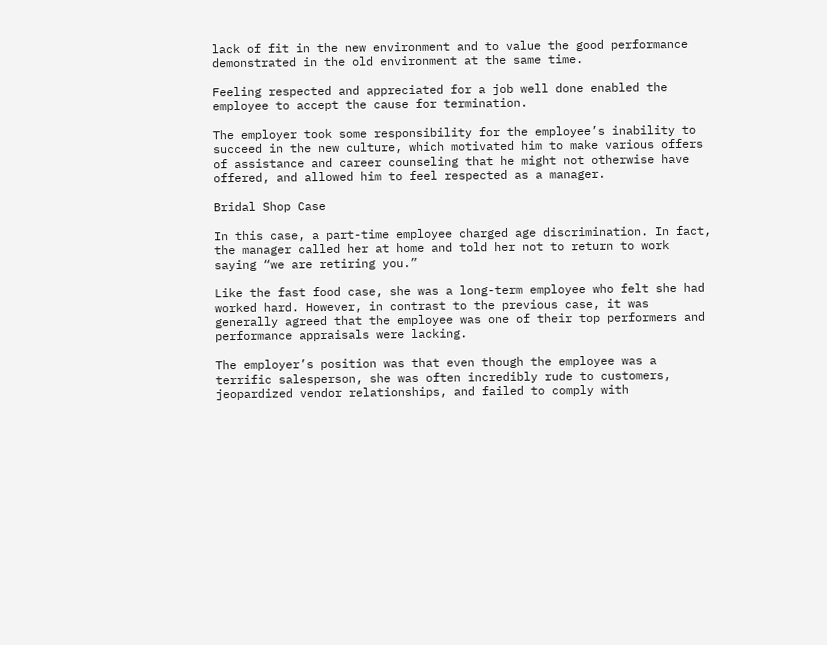lack of fit in the new environment and to value the good performance demonstrated in the old environment at the same time.

Feeling respected and appreciated for a job well done enabled the employee to accept the cause for termination.

The employer took some responsibility for the employee’s inability to succeed in the new culture, which motivated him to make various offers of assistance and career counseling that he might not otherwise have offered, and allowed him to feel respected as a manager.

Bridal Shop Case

In this case, a part-time employee charged age discrimination. In fact, the manager called her at home and told her not to return to work saying “we are retiring you.”

Like the fast food case, she was a long-term employee who felt she had worked hard. However, in contrast to the previous case, it was generally agreed that the employee was one of their top performers and performance appraisals were lacking.

The employer’s position was that even though the employee was a terrific salesperson, she was often incredibly rude to customers, jeopardized vendor relationships, and failed to comply with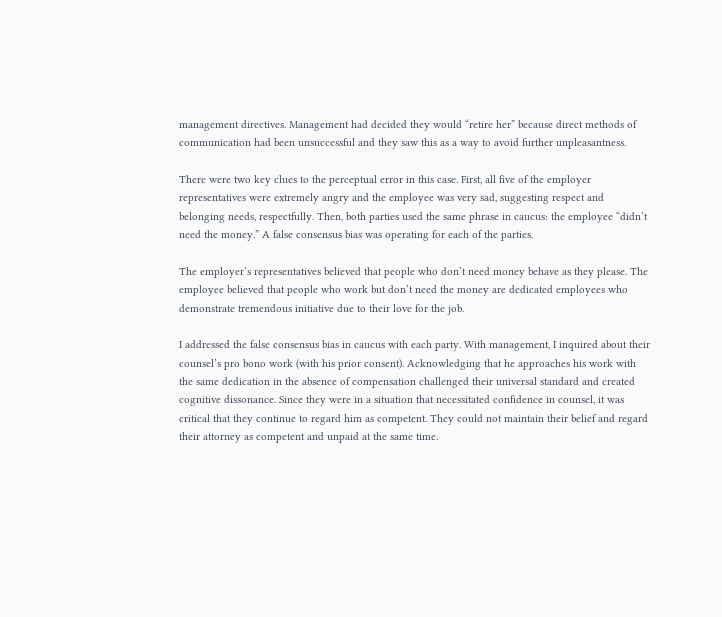management directives. Management had decided they would “retire her” because direct methods of communication had been unsuccessful and they saw this as a way to avoid further unpleasantness.

There were two key clues to the perceptual error in this case. First, all five of the employer representatives were extremely angry and the employee was very sad, suggesting respect and belonging needs, respectfully. Then, both parties used the same phrase in caucus: the employee “didn’t need the money.” A false consensus bias was operating for each of the parties.

The employer’s representatives believed that people who don’t need money behave as they please. The employee believed that people who work but don’t need the money are dedicated employees who demonstrate tremendous initiative due to their love for the job.

I addressed the false consensus bias in caucus with each party. With management, I inquired about their counsel’s pro bono work (with his prior consent). Acknowledging that he approaches his work with the same dedication in the absence of compensation challenged their universal standard and created cognitive dissonance. Since they were in a situation that necessitated confidence in counsel, it was critical that they continue to regard him as competent. They could not maintain their belief and regard their attorney as competent and unpaid at the same time.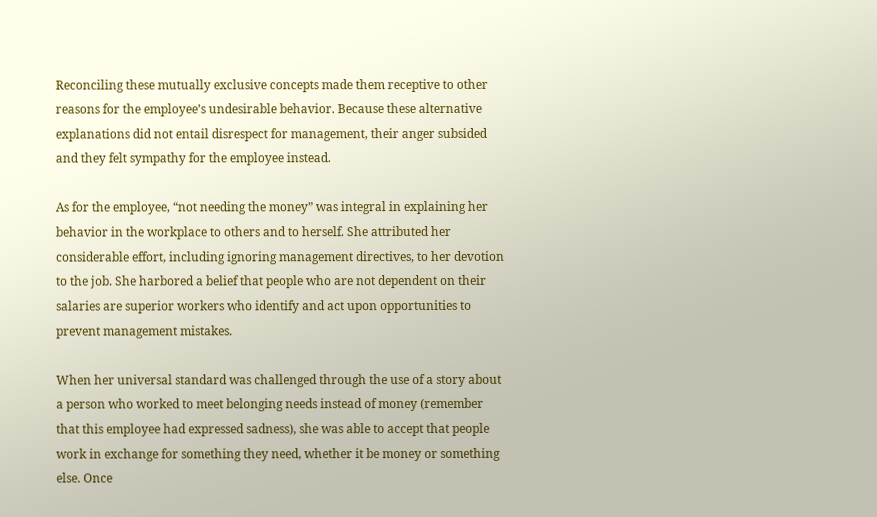Reconciling these mutually exclusive concepts made them receptive to other reasons for the employee’s undesirable behavior. Because these alternative explanations did not entail disrespect for management, their anger subsided and they felt sympathy for the employee instead.

As for the employee, “not needing the money” was integral in explaining her behavior in the workplace to others and to herself. She attributed her considerable effort, including ignoring management directives, to her devotion to the job. She harbored a belief that people who are not dependent on their salaries are superior workers who identify and act upon opportunities to prevent management mistakes.

When her universal standard was challenged through the use of a story about a person who worked to meet belonging needs instead of money (remember that this employee had expressed sadness), she was able to accept that people work in exchange for something they need, whether it be money or something else. Once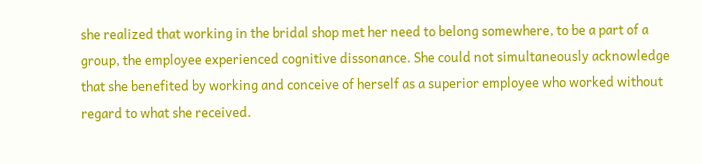she realized that working in the bridal shop met her need to belong somewhere, to be a part of a group, the employee experienced cognitive dissonance. She could not simultaneously acknowledge that she benefited by working and conceive of herself as a superior employee who worked without regard to what she received.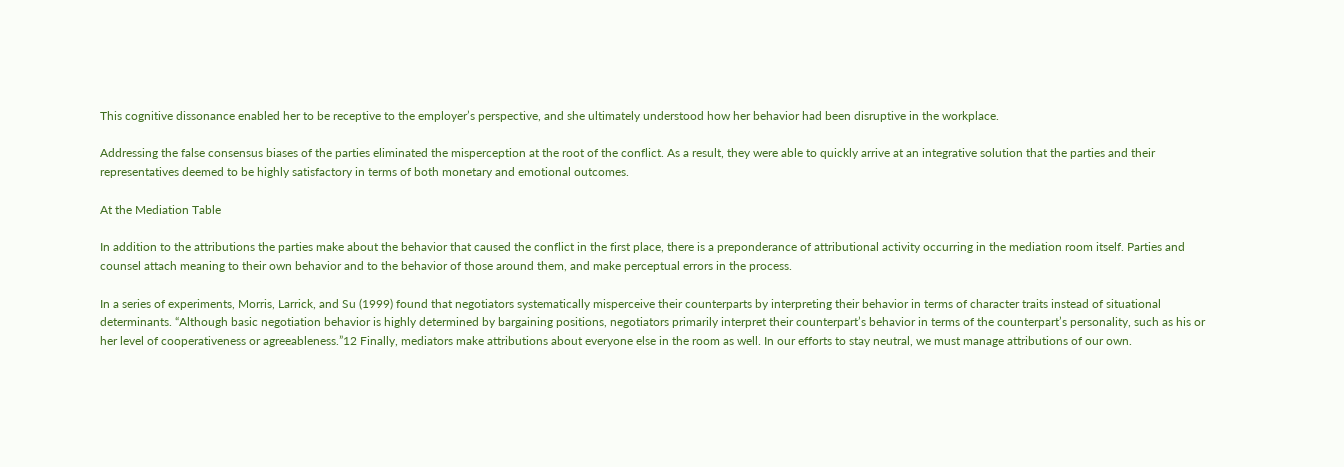This cognitive dissonance enabled her to be receptive to the employer’s perspective, and she ultimately understood how her behavior had been disruptive in the workplace.

Addressing the false consensus biases of the parties eliminated the misperception at the root of the conflict. As a result, they were able to quickly arrive at an integrative solution that the parties and their representatives deemed to be highly satisfactory in terms of both monetary and emotional outcomes.

At the Mediation Table

In addition to the attributions the parties make about the behavior that caused the conflict in the first place, there is a preponderance of attributional activity occurring in the mediation room itself. Parties and counsel attach meaning to their own behavior and to the behavior of those around them, and make perceptual errors in the process.

In a series of experiments, Morris, Larrick, and Su (1999) found that negotiators systematically misperceive their counterparts by interpreting their behavior in terms of character traits instead of situational determinants. “Although basic negotiation behavior is highly determined by bargaining positions, negotiators primarily interpret their counterpart’s behavior in terms of the counterpart’s personality, such as his or her level of cooperativeness or agreeableness.”12 Finally, mediators make attributions about everyone else in the room as well. In our efforts to stay neutral, we must manage attributions of our own.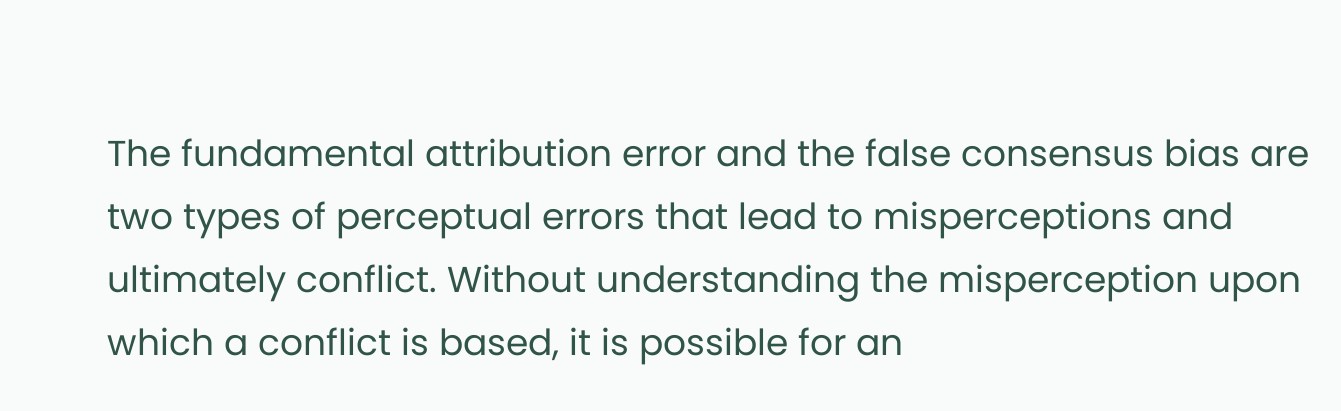The fundamental attribution error and the false consensus bias are two types of perceptual errors that lead to misperceptions and ultimately conflict. Without understanding the misperception upon which a conflict is based, it is possible for an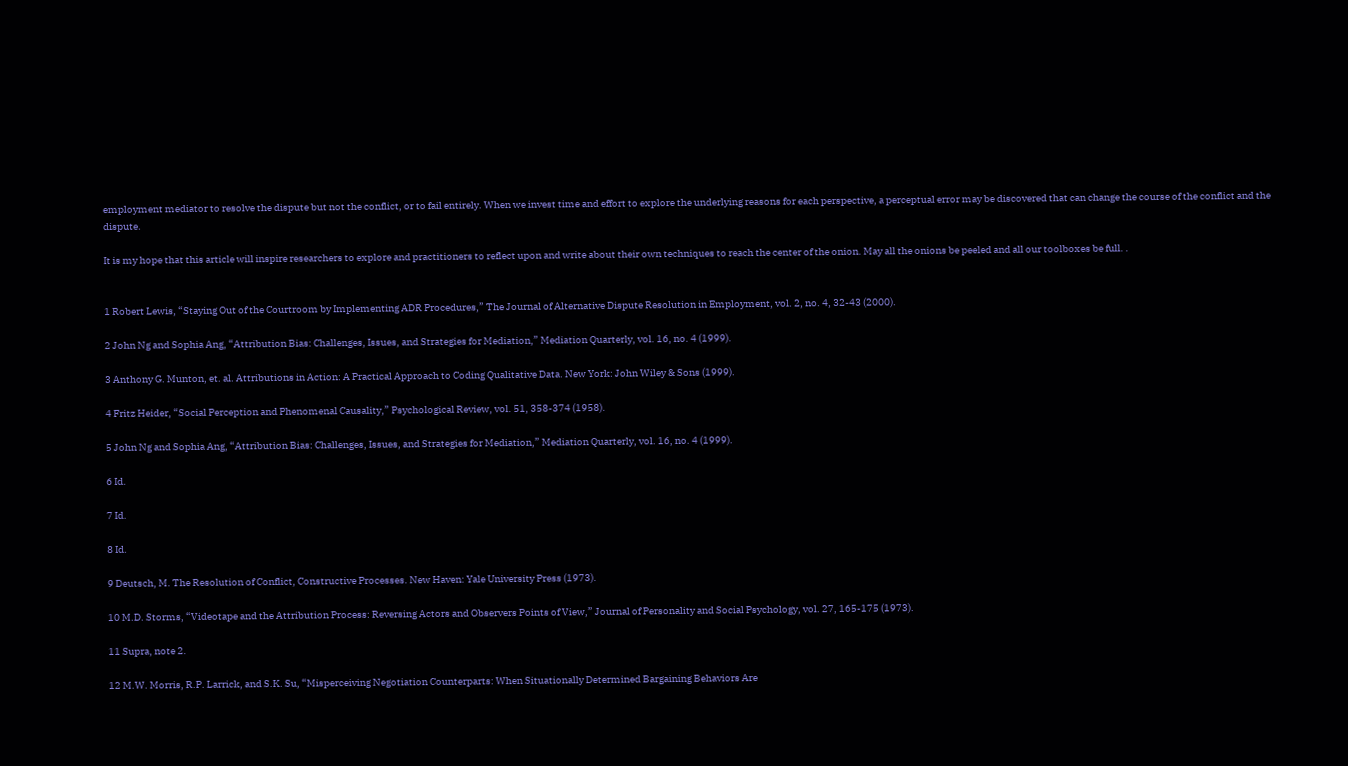employment mediator to resolve the dispute but not the conflict, or to fail entirely. When we invest time and effort to explore the underlying reasons for each perspective, a perceptual error may be discovered that can change the course of the conflict and the dispute.

It is my hope that this article will inspire researchers to explore and practitioners to reflect upon and write about their own techniques to reach the center of the onion. May all the onions be peeled and all our toolboxes be full. .


1 Robert Lewis, “Staying Out of the Courtroom by Implementing ADR Procedures,” The Journal of Alternative Dispute Resolution in Employment, vol. 2, no. 4, 32-43 (2000).

2 John Ng and Sophia Ang, “Attribution Bias: Challenges, Issues, and Strategies for Mediation,” Mediation Quarterly, vol. 16, no. 4 (1999).

3 Anthony G. Munton, et. al. Attributions in Action: A Practical Approach to Coding Qualitative Data. New York: John Wiley & Sons (1999).

4 Fritz Heider, “Social Perception and Phenomenal Causality,” Psychological Review, vol. 51, 358-374 (1958).

5 John Ng and Sophia Ang, “Attribution Bias: Challenges, Issues, and Strategies for Mediation,” Mediation Quarterly, vol. 16, no. 4 (1999).

6 Id.

7 Id.

8 Id.

9 Deutsch, M. The Resolution of Conflict, Constructive Processes. New Haven: Yale University Press (1973).

10 M.D. Storms, “Videotape and the Attribution Process: Reversing Actors and Observers Points of View,” Journal of Personality and Social Psychology, vol. 27, 165-175 (1973).

11 Supra, note 2.

12 M.W. Morris, R.P. Larrick, and S.K. Su, “Misperceiving Negotiation Counterparts: When Situationally Determined Bargaining Behaviors Are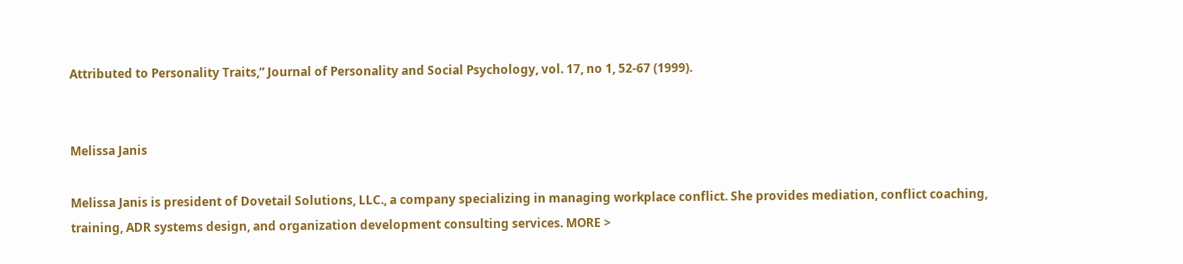Attributed to Personality Traits,” Journal of Personality and Social Psychology, vol. 17, no 1, 52-67 (1999).


Melissa Janis

Melissa Janis is president of Dovetail Solutions, LLC., a company specializing in managing workplace conflict. She provides mediation, conflict coaching, training, ADR systems design, and organization development consulting services. MORE >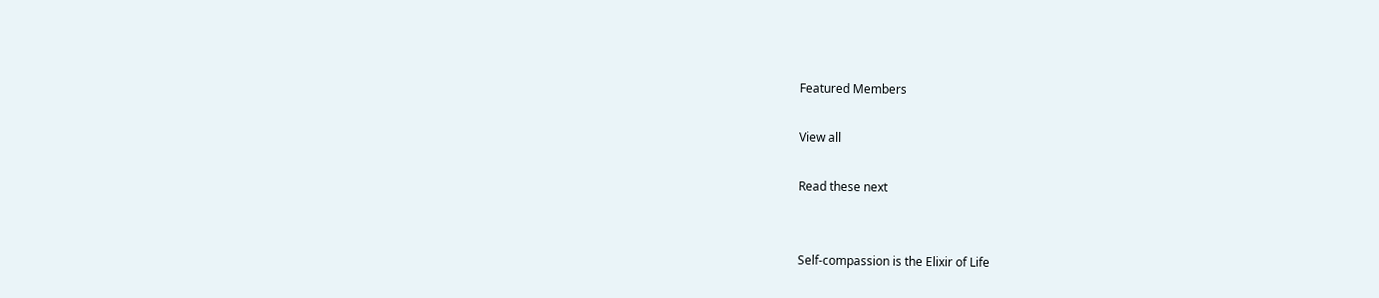Featured Members

View all

Read these next


Self-compassion is the Elixir of Life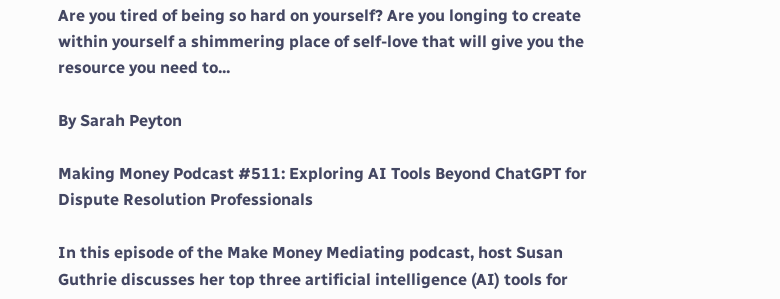Are you tired of being so hard on yourself? Are you longing to create within yourself a shimmering place of self-love that will give you the resource you need to...

By Sarah Peyton

Making Money Podcast #511: Exploring AI Tools Beyond ChatGPT for Dispute Resolution Professionals

In this episode of the Make Money Mediating podcast, host Susan Guthrie discusses her top three artificial intelligence (AI) tools for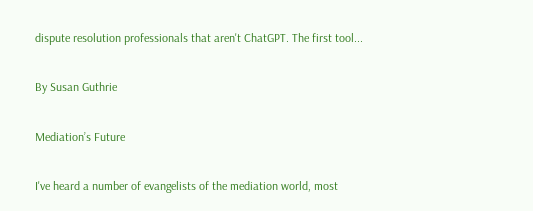dispute resolution professionals that aren't ChatGPT. The first tool...

By Susan Guthrie

Mediation’s Future

I've heard a number of evangelists of the mediation world, most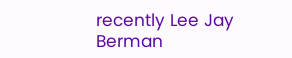recently Lee Jay Berman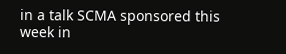in a talk SCMA sponsored this week in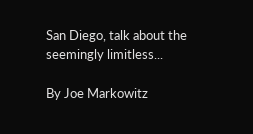San Diego, talk about the seemingly limitless...

By Joe Markowitz